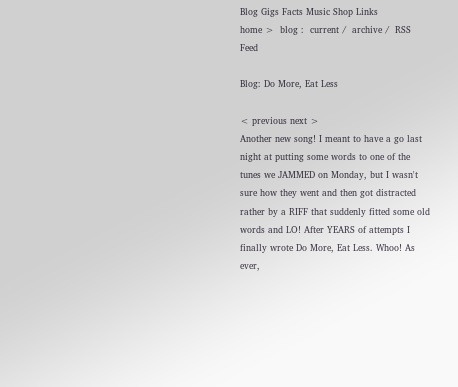Blog Gigs Facts Music Shop Links
home >  blog :  current /  archive /  RSS Feed

Blog: Do More, Eat Less

< previous next >
Another new song! I meant to have a go last night at putting some words to one of the tunes we JAMMED on Monday, but I wasn't sure how they went and then got distracted rather by a RIFF that suddenly fitted some old words and LO! After YEARS of attempts I finally wrote Do More, Eat Less. Whoo! As ever,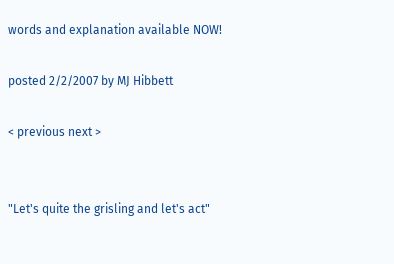words and explanation available NOW!

posted 2/2/2007 by MJ Hibbett

< previous next >


"Let's quite the grisling and let's act"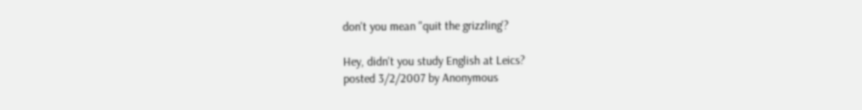don't you mean "quit the grizzling'?

Hey, didn't you study English at Leics?
posted 3/2/2007 by Anonymous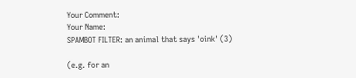Your Comment:
Your Name:
SPAMBOT FILTER: an animal that says 'oink' (3)

(e.g. for an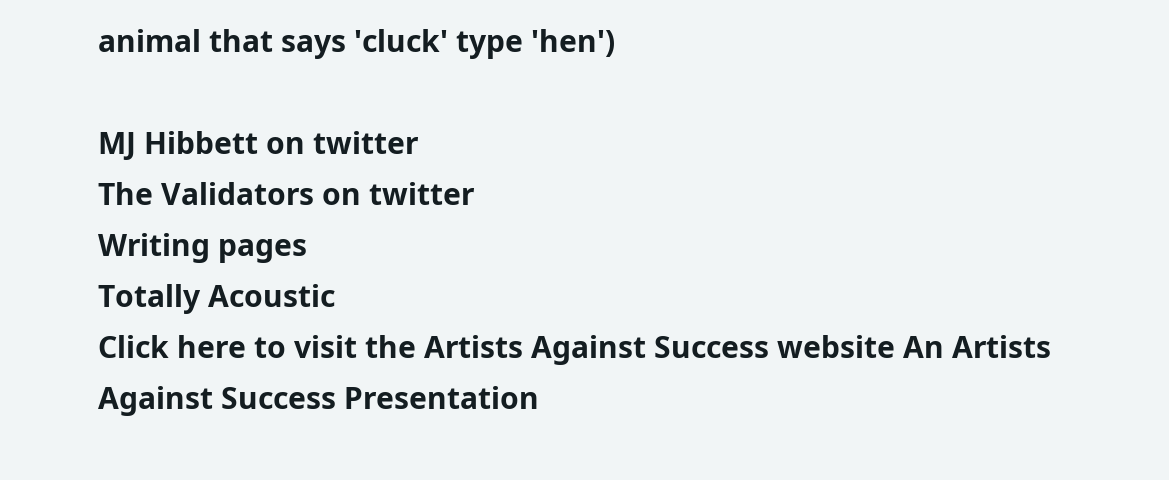animal that says 'cluck' type 'hen')

MJ Hibbett on twitter
The Validators on twitter
Writing pages
Totally Acoustic
Click here to visit the Artists Against Success website An Artists Against Success Presentation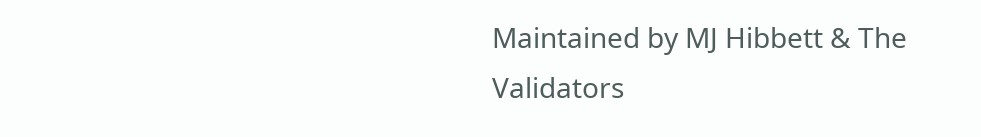Maintained by MJ Hibbett & The Validators